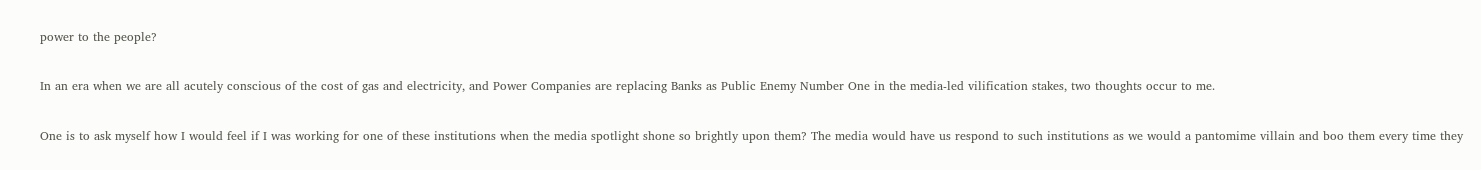power to the people?

In an era when we are all acutely conscious of the cost of gas and electricity, and Power Companies are replacing Banks as Public Enemy Number One in the media-led vilification stakes, two thoughts occur to me.

One is to ask myself how I would feel if I was working for one of these institutions when the media spotlight shone so brightly upon them? The media would have us respond to such institutions as we would a pantomime villain and boo them every time they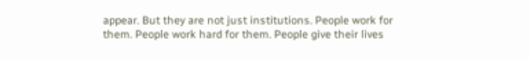appear. But they are not just institutions. People work for them. People work hard for them. People give their lives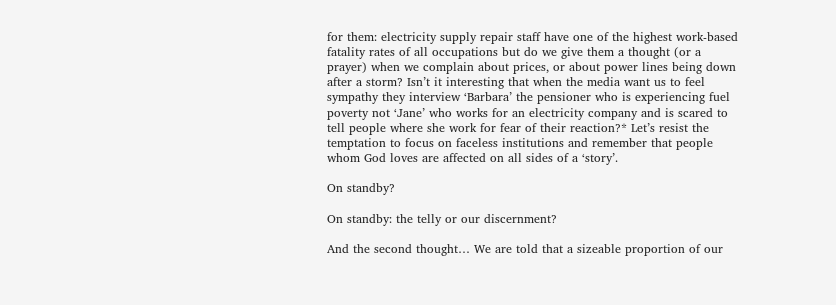for them: electricity supply repair staff have one of the highest work-based fatality rates of all occupations but do we give them a thought (or a prayer) when we complain about prices, or about power lines being down after a storm? Isn’t it interesting that when the media want us to feel sympathy they interview ‘Barbara’ the pensioner who is experiencing fuel poverty not ‘Jane’ who works for an electricity company and is scared to tell people where she work for fear of their reaction?* Let’s resist the temptation to focus on faceless institutions and remember that people whom God loves are affected on all sides of a ‘story’.

On standby?

On standby: the telly or our discernment?

And the second thought… We are told that a sizeable proportion of our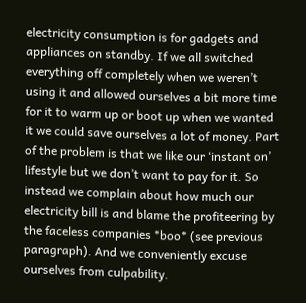electricity consumption is for gadgets and appliances on standby. If we all switched everything off completely when we weren’t using it and allowed ourselves a bit more time for it to warm up or boot up when we wanted it we could save ourselves a lot of money. Part of the problem is that we like our ‘instant on’ lifestyle but we don’t want to pay for it. So instead we complain about how much our electricity bill is and blame the profiteering by the faceless companies *boo* (see previous paragraph). And we conveniently excuse ourselves from culpability.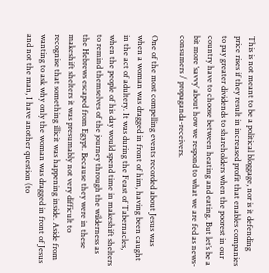This is not meant to be a political bloggage, nor is it defending price rises if they result in increased profit that enables companies to pay greater dividends to shareholders when the poorest in our country have to choose between heating and eating. But let’s be a bit more ‘savvy’ about how we respond to what we are fed as news-consumers / propaganda-receivers.

One of the most compelling events recorded about Jesus was when a woman was dragged in front of him, having been caught in the act of adultery. It was during the Feast of Tabernacles, when the people of his day would spend time in makeshift shelters to remind themselves of the journey through the wilderness as the Hebrews escaped from Egypt. Because they were in these makeshift shelters it was presumably not very difficult to recognise that something illicit was happening inside. Aside from wanting to ask why only the woman was dragged in front of Jesus and not the man, I have another question (to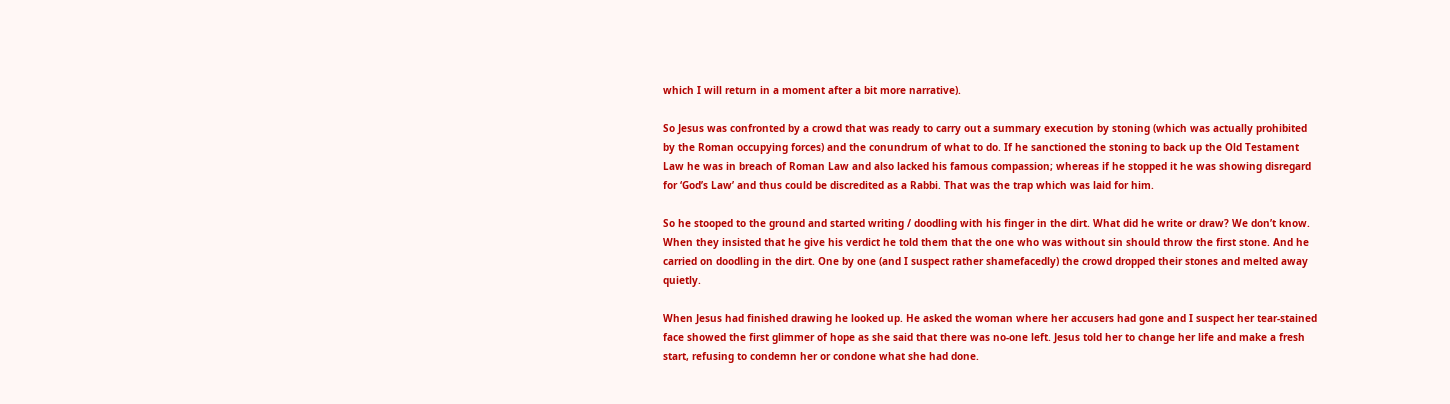which I will return in a moment after a bit more narrative).

So Jesus was confronted by a crowd that was ready to carry out a summary execution by stoning (which was actually prohibited by the Roman occupying forces) and the conundrum of what to do. If he sanctioned the stoning to back up the Old Testament Law he was in breach of Roman Law and also lacked his famous compassion; whereas if he stopped it he was showing disregard for ‘God’s Law’ and thus could be discredited as a Rabbi. That was the trap which was laid for him.

So he stooped to the ground and started writing / doodling with his finger in the dirt. What did he write or draw? We don’t know. When they insisted that he give his verdict he told them that the one who was without sin should throw the first stone. And he carried on doodling in the dirt. One by one (and I suspect rather shamefacedly) the crowd dropped their stones and melted away quietly.

When Jesus had finished drawing he looked up. He asked the woman where her accusers had gone and I suspect her tear-stained face showed the first glimmer of hope as she said that there was no-one left. Jesus told her to change her life and make a fresh start, refusing to condemn her or condone what she had done.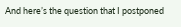And here’s the question that I postponed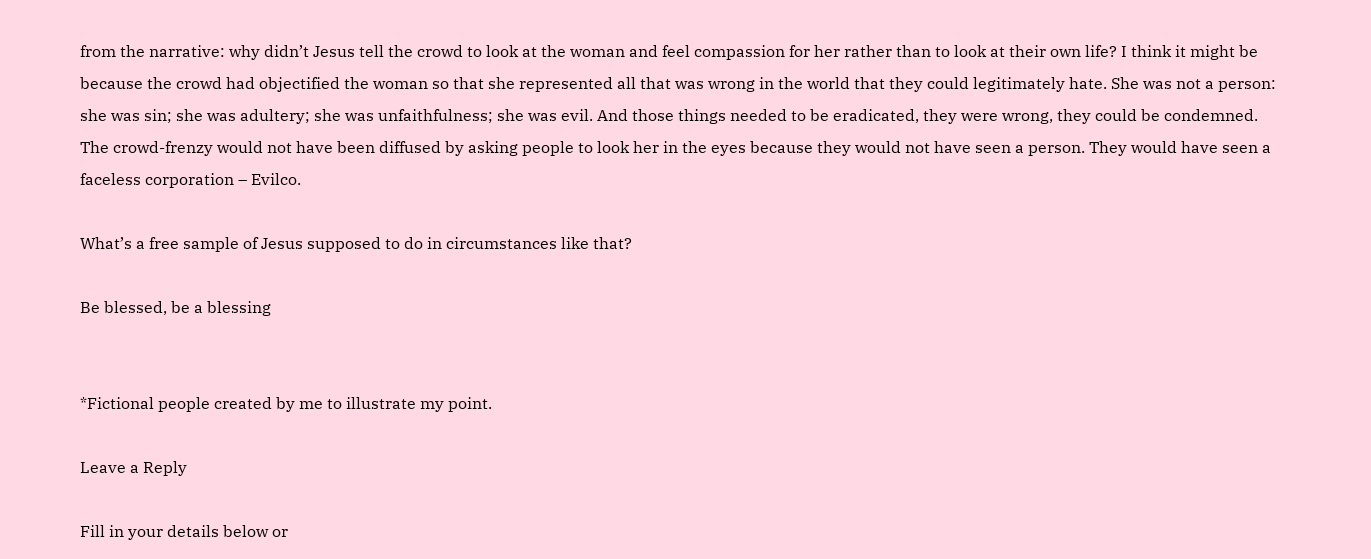from the narrative: why didn’t Jesus tell the crowd to look at the woman and feel compassion for her rather than to look at their own life? I think it might be because the crowd had objectified the woman so that she represented all that was wrong in the world that they could legitimately hate. She was not a person: she was sin; she was adultery; she was unfaithfulness; she was evil. And those things needed to be eradicated, they were wrong, they could be condemned. The crowd-frenzy would not have been diffused by asking people to look her in the eyes because they would not have seen a person. They would have seen a faceless corporation – Evilco.

What’s a free sample of Jesus supposed to do in circumstances like that?

Be blessed, be a blessing


*Fictional people created by me to illustrate my point.

Leave a Reply

Fill in your details below or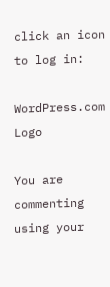click an icon to log in:

WordPress.com Logo

You are commenting using your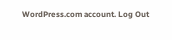WordPress.com account. Log Out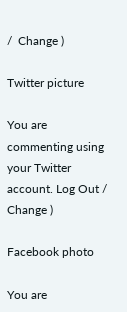/  Change )

Twitter picture

You are commenting using your Twitter account. Log Out /  Change )

Facebook photo

You are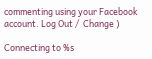commenting using your Facebook account. Log Out /  Change )

Connecting to %s